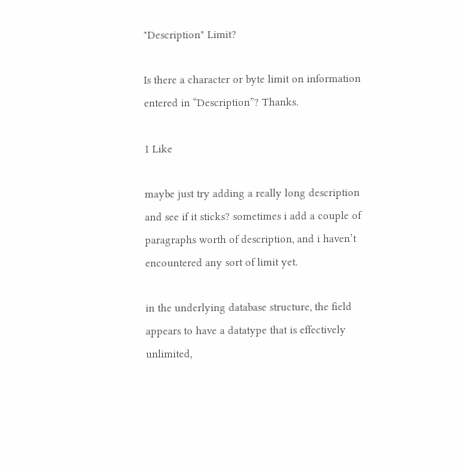"Description" Limit?

Is there a character or byte limit on information entered in “Description”? Thanks.

1 Like

maybe just try adding a really long description and see if it sticks? sometimes i add a couple of paragraphs worth of description, and i haven’t encountered any sort of limit yet.

in the underlying database structure, the field appears to have a datatype that is effectively unlimited,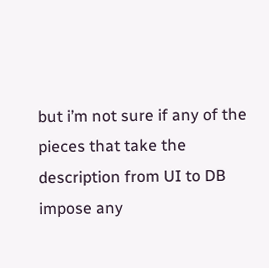but i’m not sure if any of the pieces that take the description from UI to DB impose any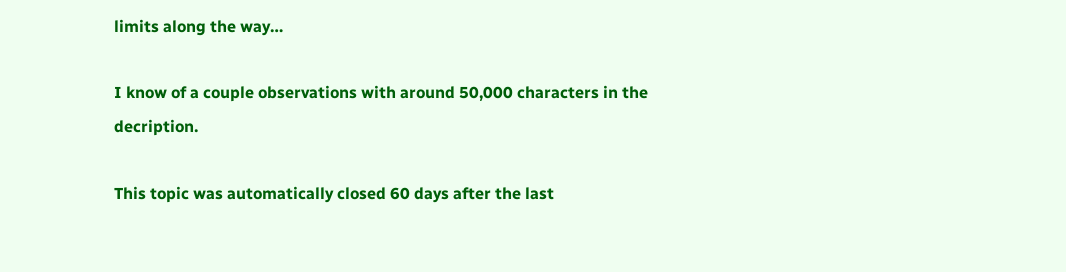limits along the way…

I know of a couple observations with around 50,000 characters in the decription.

This topic was automatically closed 60 days after the last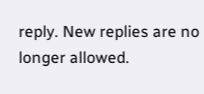reply. New replies are no longer allowed.